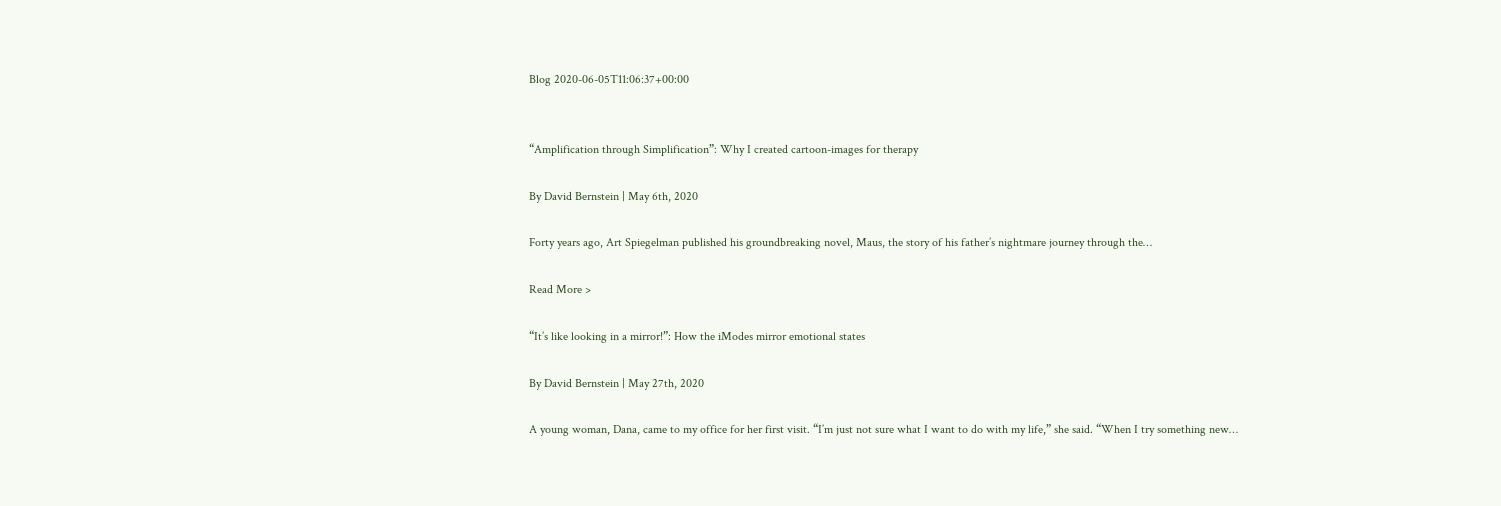Blog 2020-06-05T11:06:37+00:00


“Amplification through Simplification”: Why I created cartoon-images for therapy

By David Bernstein | May 6th, 2020

Forty years ago, Art Spiegelman published his groundbreaking novel, Maus, the story of his father’s nightmare journey through the…

Read More >

“It’s like looking in a mirror!”: How the iModes mirror emotional states

By David Bernstein | May 27th, 2020

A young woman, Dana, came to my office for her first visit. “I’m just not sure what I want to do with my life,” she said. “When I try something new…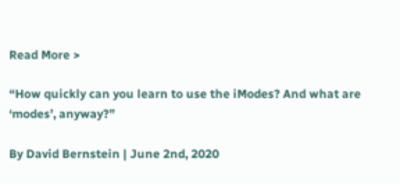Read More >

“How quickly can you learn to use the iModes? And what are ‘modes’, anyway?”

By David Bernstein | June 2nd, 2020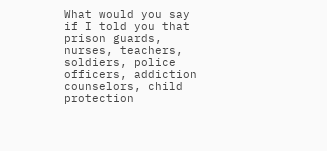What would you say if I told you that prison guards, nurses, teachers, soldiers, police officers, addiction counselors, child protection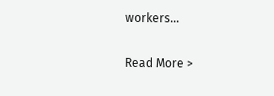workers…

Read More >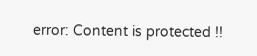error: Content is protected !!